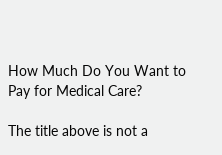How Much Do You Want to Pay for Medical Care?

The title above is not a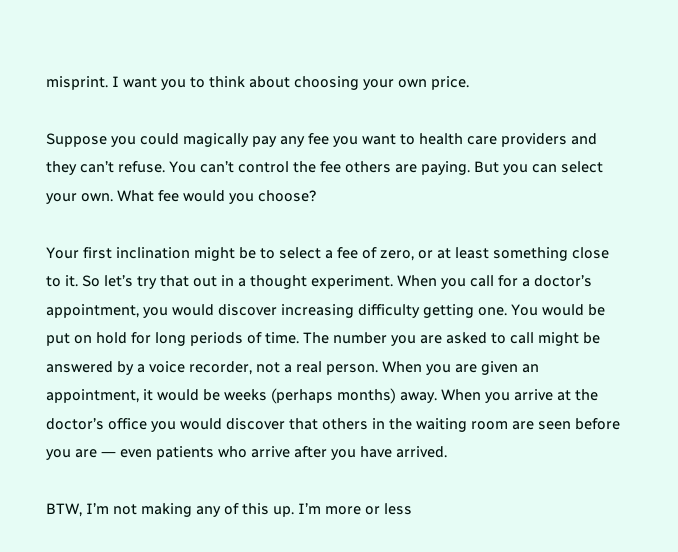misprint. I want you to think about choosing your own price.

Suppose you could magically pay any fee you want to health care providers and they can’t refuse. You can’t control the fee others are paying. But you can select your own. What fee would you choose?

Your first inclination might be to select a fee of zero, or at least something close to it. So let’s try that out in a thought experiment. When you call for a doctor’s appointment, you would discover increasing difficulty getting one. You would be put on hold for long periods of time. The number you are asked to call might be answered by a voice recorder, not a real person. When you are given an appointment, it would be weeks (perhaps months) away. When you arrive at the doctor’s office you would discover that others in the waiting room are seen before you are ― even patients who arrive after you have arrived.

BTW, I’m not making any of this up. I’m more or less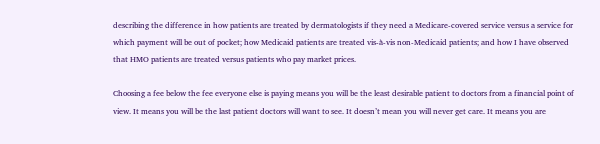describing the difference in how patients are treated by dermatologists if they need a Medicare-covered service versus a service for which payment will be out of pocket; how Medicaid patients are treated vis-à-vis non-Medicaid patients; and how I have observed that HMO patients are treated versus patients who pay market prices.

Choosing a fee below the fee everyone else is paying means you will be the least desirable patient to doctors from a financial point of view. It means you will be the last patient doctors will want to see. It doesn’t mean you will never get care. It means you are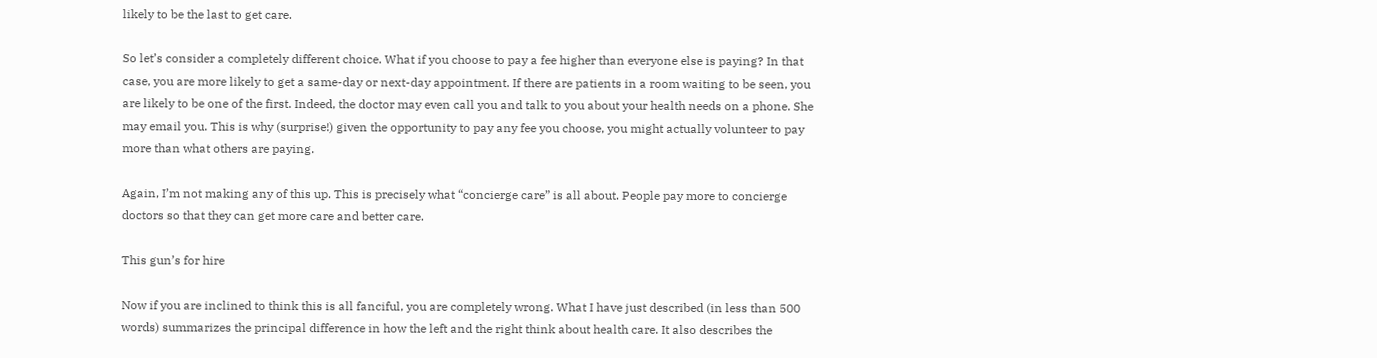likely to be the last to get care.

So let’s consider a completely different choice. What if you choose to pay a fee higher than everyone else is paying? In that case, you are more likely to get a same-day or next-day appointment. If there are patients in a room waiting to be seen, you are likely to be one of the first. Indeed, the doctor may even call you and talk to you about your health needs on a phone. She may email you. This is why (surprise!) given the opportunity to pay any fee you choose, you might actually volunteer to pay more than what others are paying.

Again, I’m not making any of this up. This is precisely what “concierge care” is all about. People pay more to concierge doctors so that they can get more care and better care.

This gun’s for hire

Now if you are inclined to think this is all fanciful, you are completely wrong. What I have just described (in less than 500 words) summarizes the principal difference in how the left and the right think about health care. It also describes the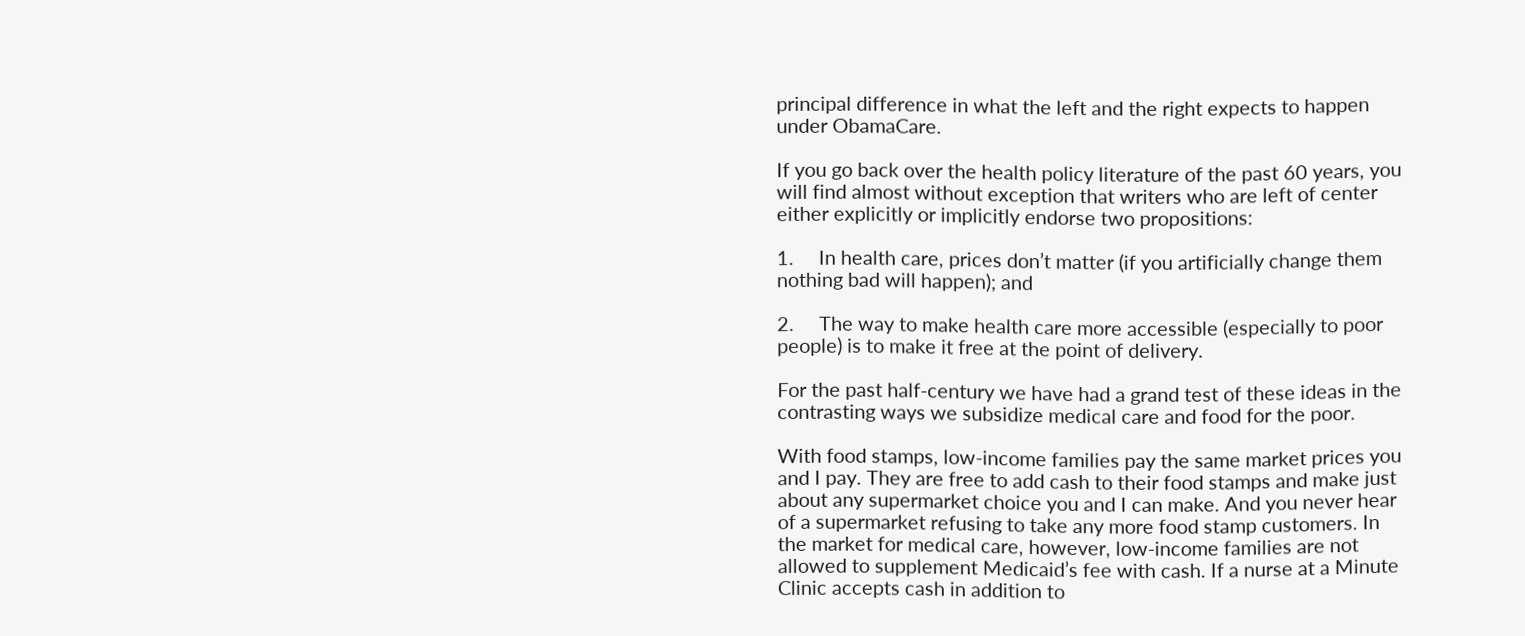principal difference in what the left and the right expects to happen under ObamaCare.

If you go back over the health policy literature of the past 60 years, you will find almost without exception that writers who are left of center either explicitly or implicitly endorse two propositions:

1.     In health care, prices don’t matter (if you artificially change them nothing bad will happen); and

2.     The way to make health care more accessible (especially to poor people) is to make it free at the point of delivery.

For the past half-century we have had a grand test of these ideas in the contrasting ways we subsidize medical care and food for the poor.

With food stamps, low-income families pay the same market prices you and I pay. They are free to add cash to their food stamps and make just about any supermarket choice you and I can make. And you never hear of a supermarket refusing to take any more food stamp customers. In the market for medical care, however, low-income families are not allowed to supplement Medicaid’s fee with cash. If a nurse at a Minute Clinic accepts cash in addition to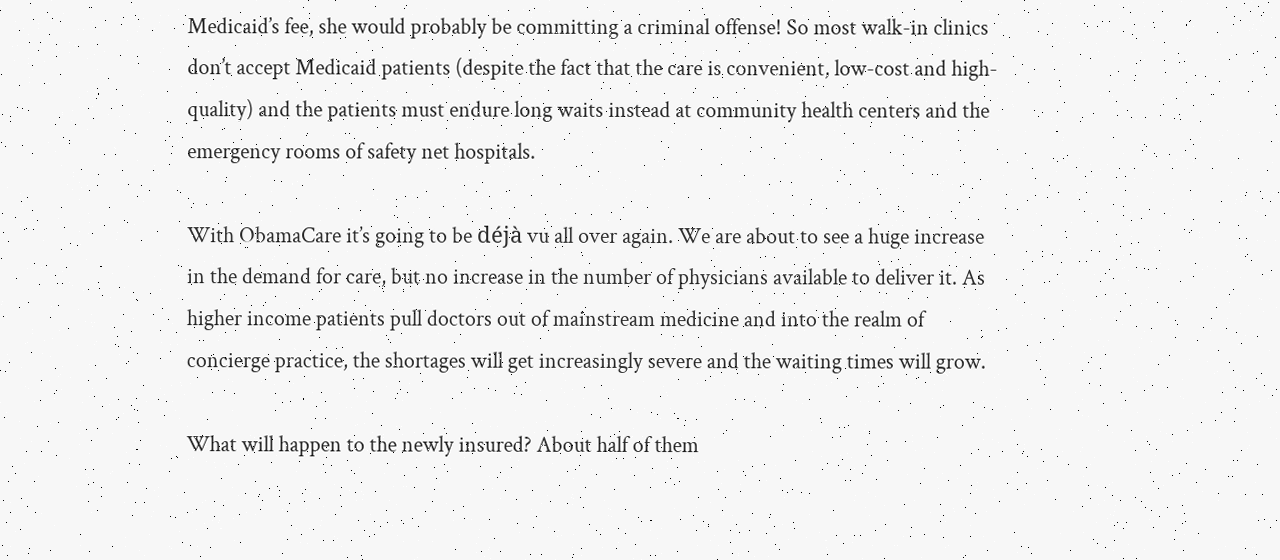Medicaid’s fee, she would probably be committing a criminal offense! So most walk-in clinics don’t accept Medicaid patients (despite the fact that the care is convenient, low-cost and high-quality) and the patients must endure long waits instead at community health centers and the emergency rooms of safety net hospitals.

With ObamaCare it’s going to be déjà vu all over again. We are about to see a huge increase in the demand for care, but no increase in the number of physicians available to deliver it. As higher income patients pull doctors out of mainstream medicine and into the realm of concierge practice, the shortages will get increasingly severe and the waiting times will grow.

What will happen to the newly insured? About half of them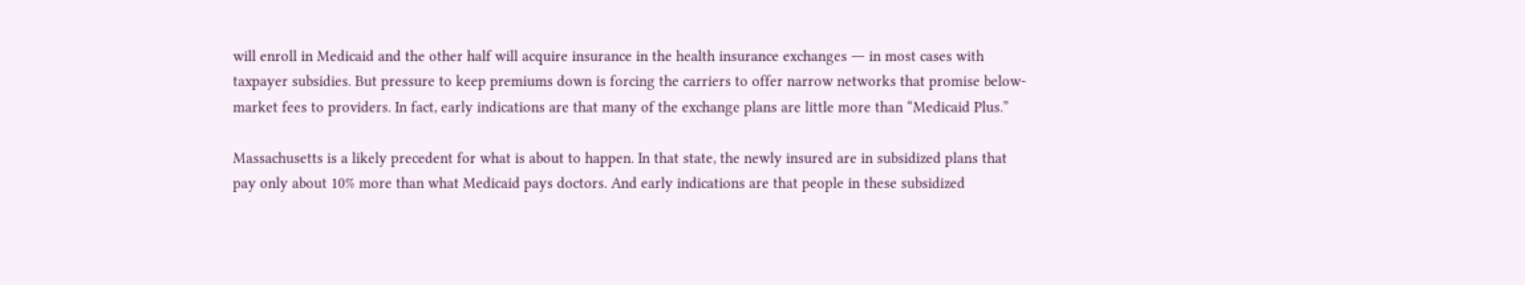will enroll in Medicaid and the other half will acquire insurance in the health insurance exchanges ― in most cases with taxpayer subsidies. But pressure to keep premiums down is forcing the carriers to offer narrow networks that promise below-market fees to providers. In fact, early indications are that many of the exchange plans are little more than “Medicaid Plus.”

Massachusetts is a likely precedent for what is about to happen. In that state, the newly insured are in subsidized plans that pay only about 10% more than what Medicaid pays doctors. And early indications are that people in these subsidized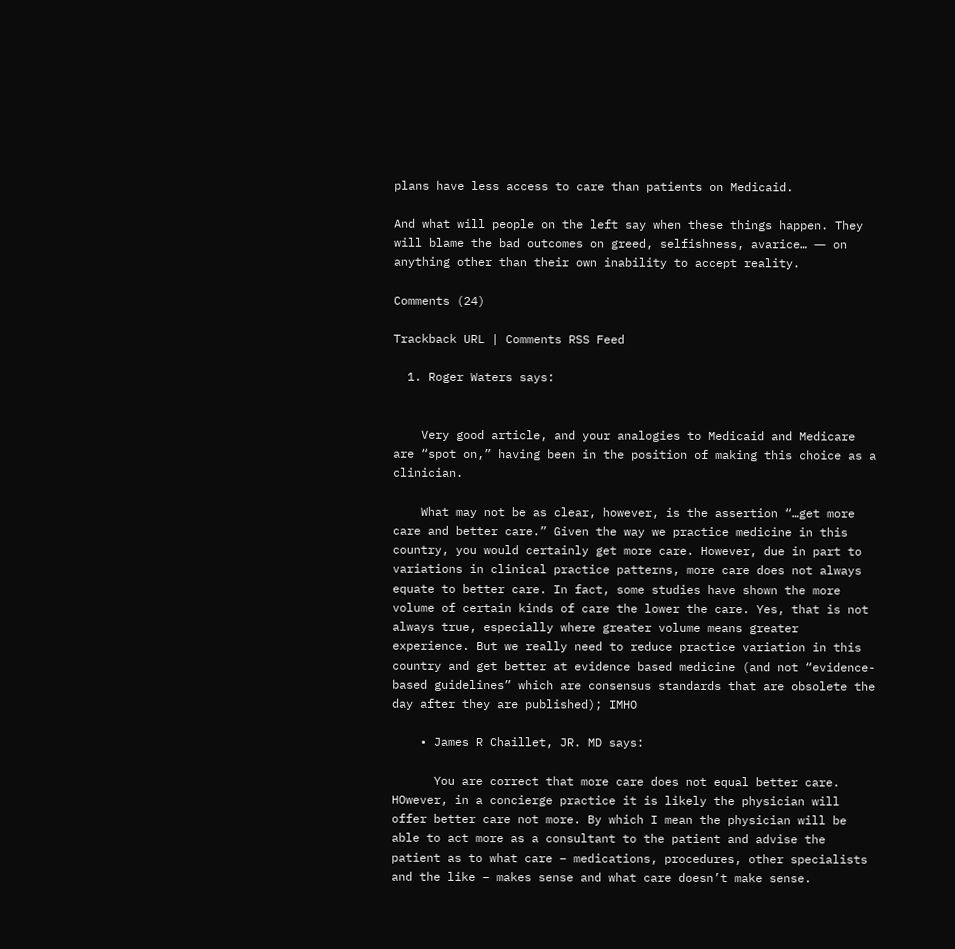plans have less access to care than patients on Medicaid.

And what will people on the left say when these things happen. They will blame the bad outcomes on greed, selfishness, avarice… ― on anything other than their own inability to accept reality.

Comments (24)

Trackback URL | Comments RSS Feed

  1. Roger Waters says:


    Very good article, and your analogies to Medicaid and Medicare are “spot on,” having been in the position of making this choice as a clinician.

    What may not be as clear, however, is the assertion “…get more care and better care.” Given the way we practice medicine in this country, you would certainly get more care. However, due in part to variations in clinical practice patterns, more care does not always equate to better care. In fact, some studies have shown the more volume of certain kinds of care the lower the care. Yes, that is not always true, especially where greater volume means greater experience. But we really need to reduce practice variation in this country and get better at evidence based medicine (and not “evidence-based guidelines” which are consensus standards that are obsolete the day after they are published); IMHO

    • James R Chaillet, JR. MD says:

      You are correct that more care does not equal better care. HOwever, in a concierge practice it is likely the physician will offer better care not more. By which I mean the physician will be able to act more as a consultant to the patient and advise the patient as to what care – medications, procedures, other specialists and the like – makes sense and what care doesn’t make sense.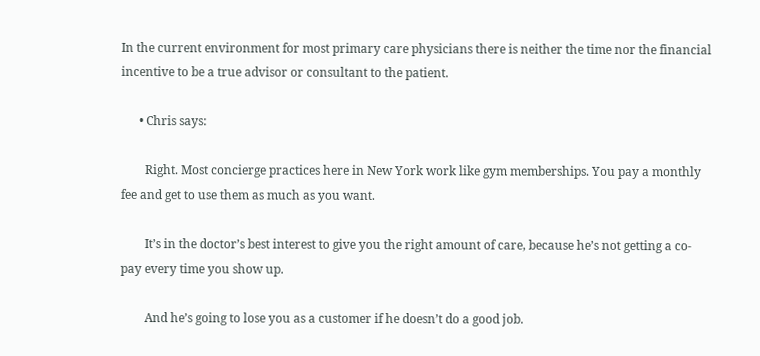In the current environment for most primary care physicians there is neither the time nor the financial incentive to be a true advisor or consultant to the patient.

      • Chris says:

        Right. Most concierge practices here in New York work like gym memberships. You pay a monthly fee and get to use them as much as you want.

        It’s in the doctor’s best interest to give you the right amount of care, because he’s not getting a co-pay every time you show up.

        And he’s going to lose you as a customer if he doesn’t do a good job.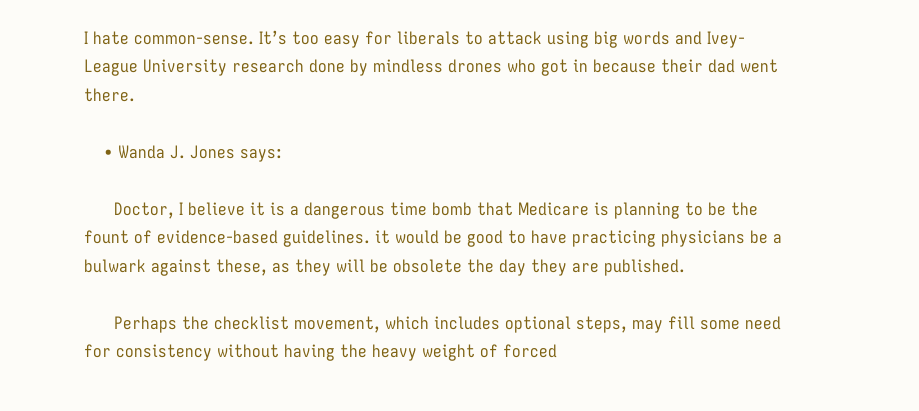I hate common-sense. It’s too easy for liberals to attack using big words and Ivey-League University research done by mindless drones who got in because their dad went there.

    • Wanda J. Jones says:

      Doctor, I believe it is a dangerous time bomb that Medicare is planning to be the fount of evidence-based guidelines. it would be good to have practicing physicians be a bulwark against these, as they will be obsolete the day they are published.

      Perhaps the checklist movement, which includes optional steps, may fill some need for consistency without having the heavy weight of forced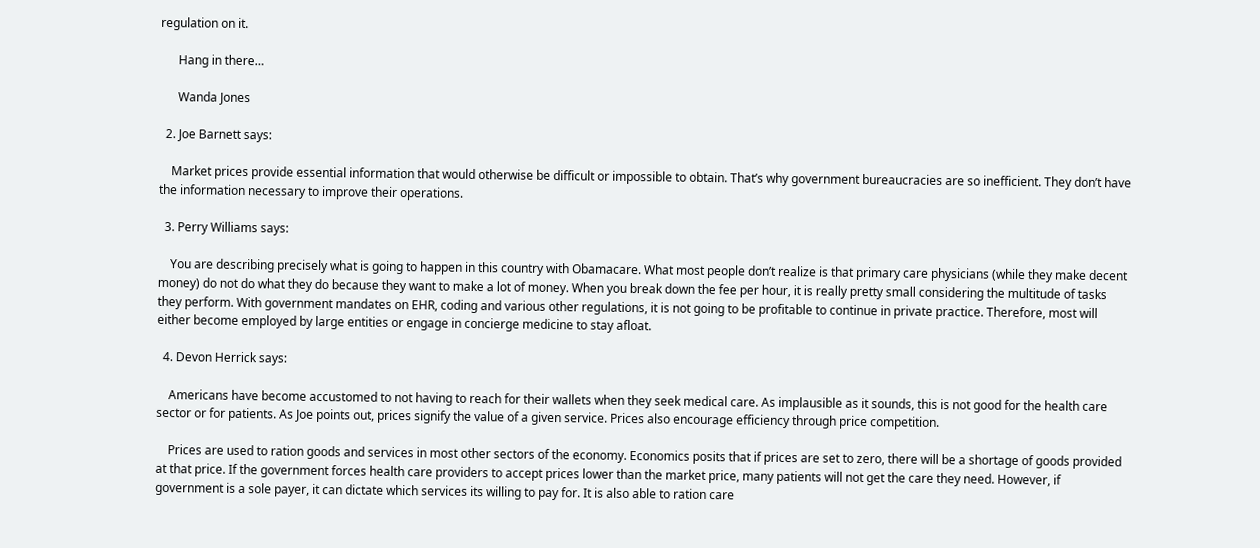regulation on it.

      Hang in there…

      Wanda Jones

  2. Joe Barnett says:

    Market prices provide essential information that would otherwise be difficult or impossible to obtain. That’s why government bureaucracies are so inefficient. They don’t have the information necessary to improve their operations.

  3. Perry Williams says:

    You are describing precisely what is going to happen in this country with Obamacare. What most people don’t realize is that primary care physicians (while they make decent money) do not do what they do because they want to make a lot of money. When you break down the fee per hour, it is really pretty small considering the multitude of tasks they perform. With government mandates on EHR, coding and various other regulations, it is not going to be profitable to continue in private practice. Therefore, most will either become employed by large entities or engage in concierge medicine to stay afloat.

  4. Devon Herrick says:

    Americans have become accustomed to not having to reach for their wallets when they seek medical care. As implausible as it sounds, this is not good for the health care sector or for patients. As Joe points out, prices signify the value of a given service. Prices also encourage efficiency through price competition.

    Prices are used to ration goods and services in most other sectors of the economy. Economics posits that if prices are set to zero, there will be a shortage of goods provided at that price. If the government forces health care providers to accept prices lower than the market price, many patients will not get the care they need. However, if government is a sole payer, it can dictate which services its willing to pay for. It is also able to ration care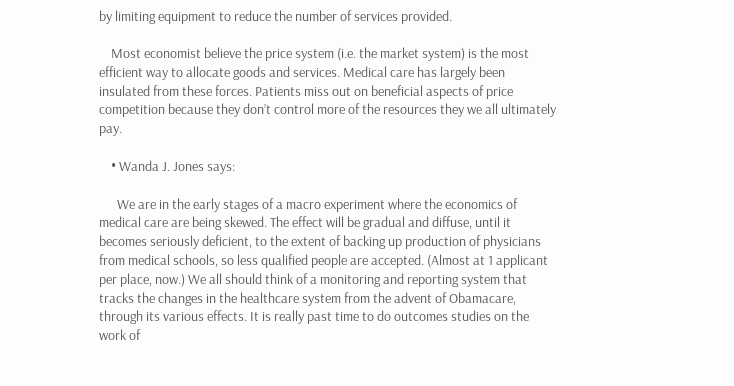by limiting equipment to reduce the number of services provided.

    Most economist believe the price system (i.e. the market system) is the most efficient way to allocate goods and services. Medical care has largely been insulated from these forces. Patients miss out on beneficial aspects of price competition because they don’t control more of the resources they we all ultimately pay.

    • Wanda J. Jones says:

      We are in the early stages of a macro experiment where the economics of medical care are being skewed. The effect will be gradual and diffuse, until it becomes seriously deficient, to the extent of backing up production of physicians from medical schools, so less qualified people are accepted. (Almost at 1 applicant per place, now.) We all should think of a monitoring and reporting system that tracks the changes in the healthcare system from the advent of Obamacare, through its various effects. It is really past time to do outcomes studies on the work of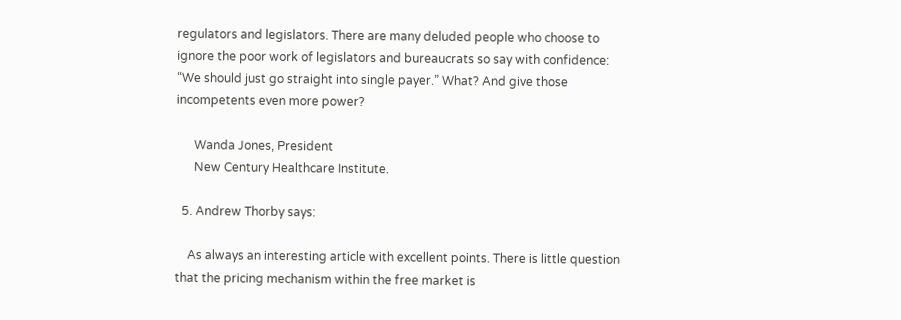regulators and legislators. There are many deluded people who choose to ignore the poor work of legislators and bureaucrats so say with confidence: “We should just go straight into single payer.” What? And give those incompetents even more power?

      Wanda Jones, President
      New Century Healthcare Institute.

  5. Andrew Thorby says:

    As always an interesting article with excellent points. There is little question that the pricing mechanism within the free market is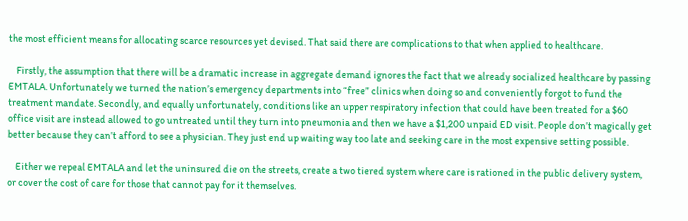the most efficient means for allocating scarce resources yet devised. That said there are complications to that when applied to healthcare.

    Firstly, the assumption that there will be a dramatic increase in aggregate demand ignores the fact that we already socialized healthcare by passing EMTALA. Unfortunately we turned the nation’s emergency departments into “free” clinics when doing so and conveniently forgot to fund the treatment mandate. Secondly, and equally unfortunately, conditions like an upper respiratory infection that could have been treated for a $60 office visit are instead allowed to go untreated until they turn into pneumonia and then we have a $1,200 unpaid ED visit. People don’t magically get better because they can’t afford to see a physician. They just end up waiting way too late and seeking care in the most expensive setting possible.

    Either we repeal EMTALA and let the uninsured die on the streets, create a two tiered system where care is rationed in the public delivery system, or cover the cost of care for those that cannot pay for it themselves.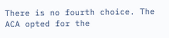There is no fourth choice. The ACA opted for the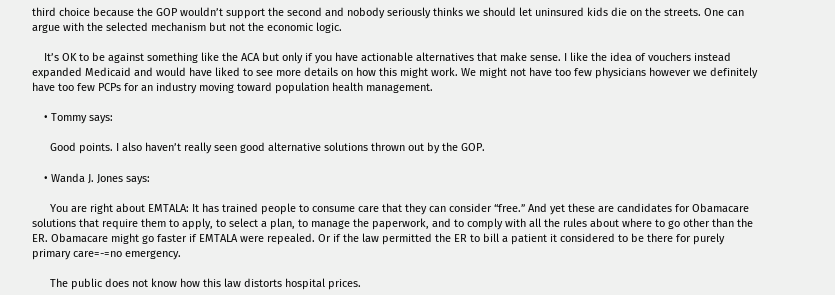third choice because the GOP wouldn’t support the second and nobody seriously thinks we should let uninsured kids die on the streets. One can argue with the selected mechanism but not the economic logic.

    It’s OK to be against something like the ACA but only if you have actionable alternatives that make sense. I like the idea of vouchers instead expanded Medicaid and would have liked to see more details on how this might work. We might not have too few physicians however we definitely have too few PCPs for an industry moving toward population health management.

    • Tommy says:

      Good points. I also haven’t really seen good alternative solutions thrown out by the GOP.

    • Wanda J. Jones says:

      You are right about EMTALA: It has trained people to consume care that they can consider “free.” And yet these are candidates for Obamacare solutions that require them to apply, to select a plan, to manage the paperwork, and to comply with all the rules about where to go other than the ER. Obamacare might go faster if EMTALA were repealed. Or if the law permitted the ER to bill a patient it considered to be there for purely primary care=-=no emergency.

      The public does not know how this law distorts hospital prices.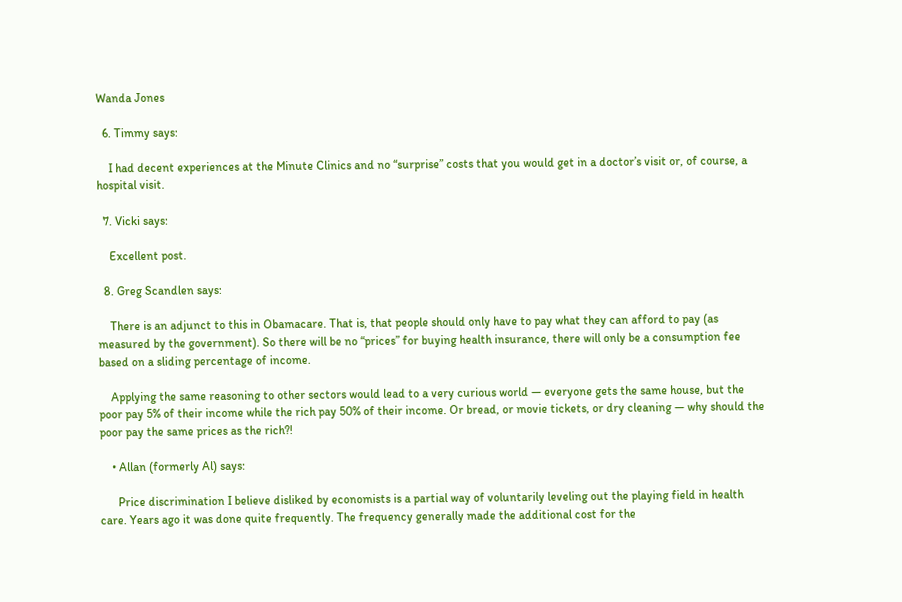Wanda Jones

  6. Timmy says:

    I had decent experiences at the Minute Clinics and no “surprise” costs that you would get in a doctor’s visit or, of course, a hospital visit.

  7. Vicki says:

    Excellent post.

  8. Greg Scandlen says:

    There is an adjunct to this in Obamacare. That is, that people should only have to pay what they can afford to pay (as measured by the government). So there will be no “prices” for buying health insurance, there will only be a consumption fee based on a sliding percentage of income.

    Applying the same reasoning to other sectors would lead to a very curious world — everyone gets the same house, but the poor pay 5% of their income while the rich pay 50% of their income. Or bread, or movie tickets, or dry cleaning — why should the poor pay the same prices as the rich?!

    • Allan (formerly Al) says:

      Price discrimination I believe disliked by economists is a partial way of voluntarily leveling out the playing field in health care. Years ago it was done quite frequently. The frequency generally made the additional cost for the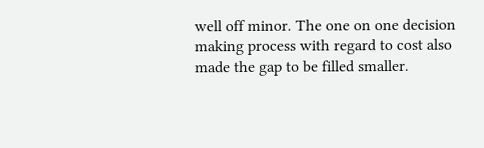well off minor. The one on one decision making process with regard to cost also made the gap to be filled smaller.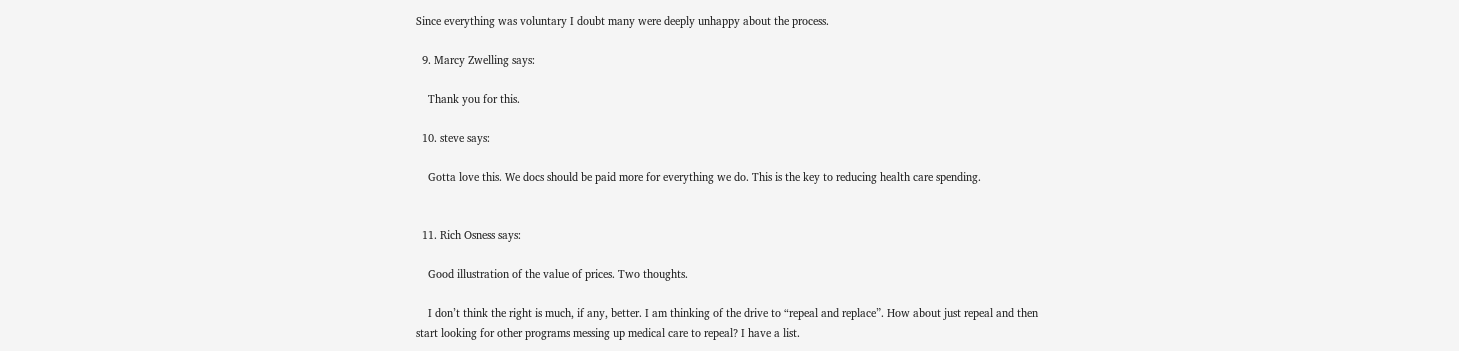Since everything was voluntary I doubt many were deeply unhappy about the process.

  9. Marcy Zwelling says:

    Thank you for this.

  10. steve says:

    Gotta love this. We docs should be paid more for everything we do. This is the key to reducing health care spending.


  11. Rich Osness says:

    Good illustration of the value of prices. Two thoughts.

    I don’t think the right is much, if any, better. I am thinking of the drive to “repeal and replace”. How about just repeal and then start looking for other programs messing up medical care to repeal? I have a list.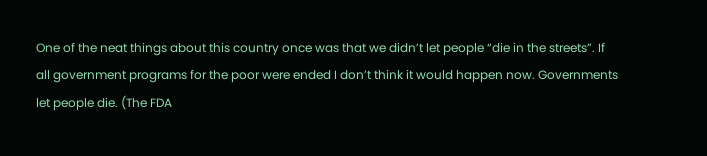One of the neat things about this country once was that we didn’t let people “die in the streets”. If all government programs for the poor were ended I don’t think it would happen now. Governments let people die. (The FDA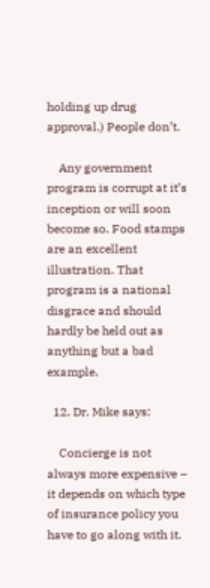holding up drug approval.) People don’t.

    Any government program is corrupt at it’s inception or will soon become so. Food stamps are an excellent illustration. That program is a national disgrace and should hardly be held out as anything but a bad example.

  12. Dr. Mike says:

    Concierge is not always more expensive – it depends on which type of insurance policy you have to go along with it.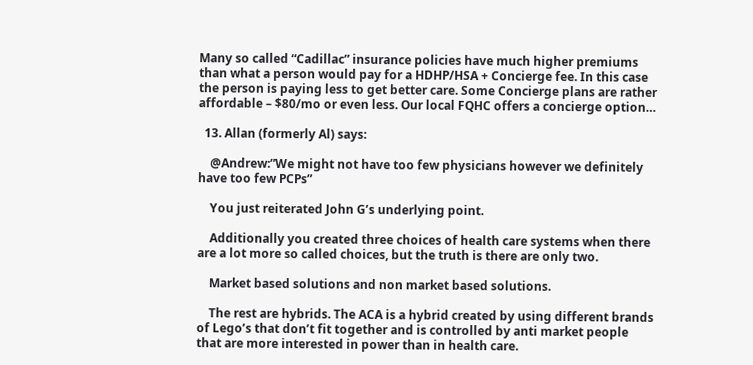Many so called “Cadillac” insurance policies have much higher premiums than what a person would pay for a HDHP/HSA + Concierge fee. In this case the person is paying less to get better care. Some Concierge plans are rather affordable – $80/mo or even less. Our local FQHC offers a concierge option…

  13. Allan (formerly Al) says:

    @Andrew:”We might not have too few physicians however we definitely have too few PCPs”

    You just reiterated John G’s underlying point.

    Additionally you created three choices of health care systems when there are a lot more so called choices, but the truth is there are only two.

    Market based solutions and non market based solutions.

    The rest are hybrids. The ACA is a hybrid created by using different brands of Lego’s that don’t fit together and is controlled by anti market people that are more interested in power than in health care.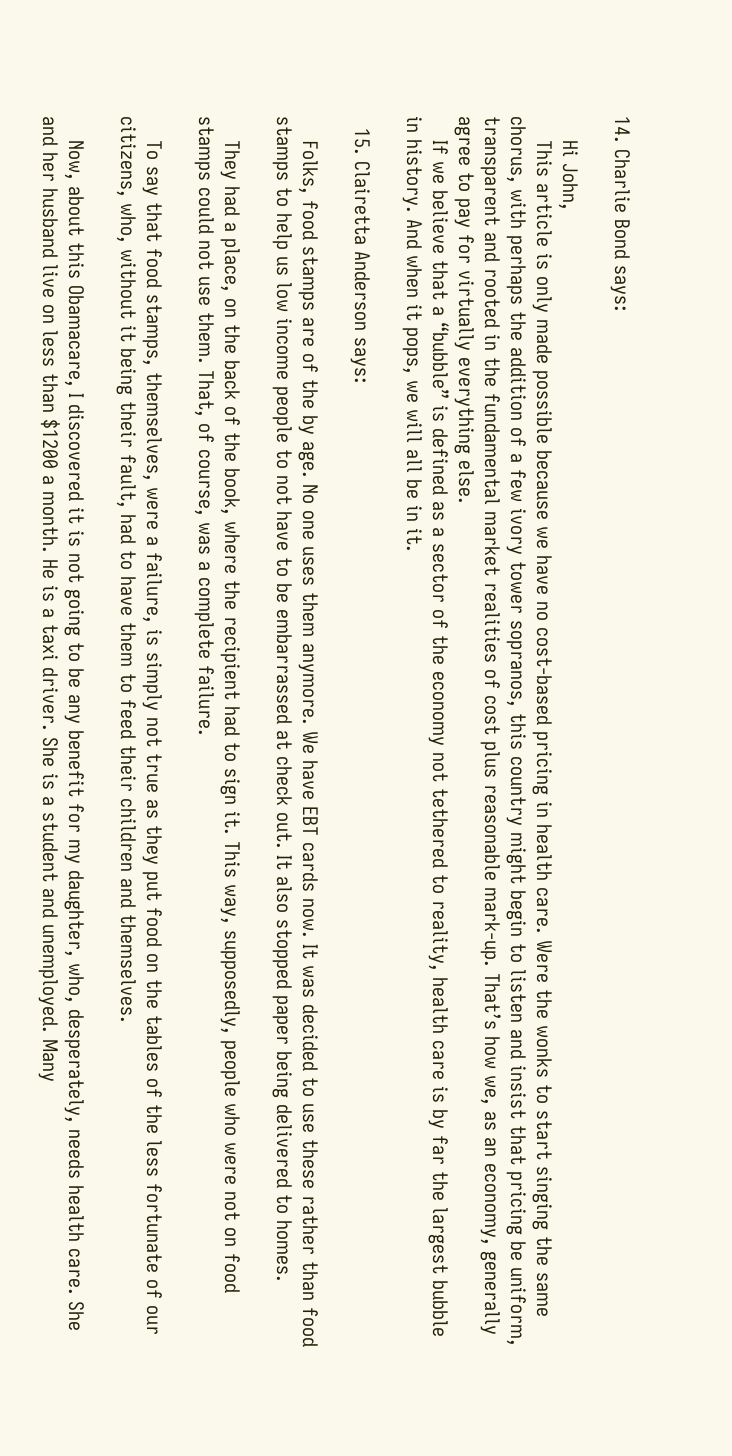14. Charlie Bond says:

    Hi John,
    This article is only made possible because we have no cost-based pricing in health care. Were the wonks to start singing the same chorus, with perhaps the addition of a few ivory tower sopranos, this country might begin to listen and insist that pricing be uniform, transparent and rooted in the fundamental market realities of cost plus reasonable mark-up. That’s how we, as an economy, generally agree to pay for virtually everything else.
    If we believe that a “bubble” is defined as a sector of the economy not tethered to reality, health care is by far the largest bubble in history. And when it pops, we will all be in it.

  15. Clairetta Anderson says:

    Folks, food stamps are of the by age. No one uses them anymore. We have EBT cards now. It was decided to use these rather than food stamps to help us low income people to not have to be embarrassed at check out. It also stopped paper being delivered to homes.

    They had a place, on the back of the book, where the recipient had to sign it. This way, supposedly, people who were not on food stamps could not use them. That, of course, was a complete failure.

    To say that food stamps, themselves, were a failure, is simply not true as they put food on the tables of the less fortunate of our citizens, who, without it being their fault, had to have them to feed their children and themselves.

    Now, about this Obamacare, I discovered it is not going to be any benefit for my daughter, who, desperately, needs health care. She and her husband live on less than $1200 a month. He is a taxi driver. She is a student and unemployed. Many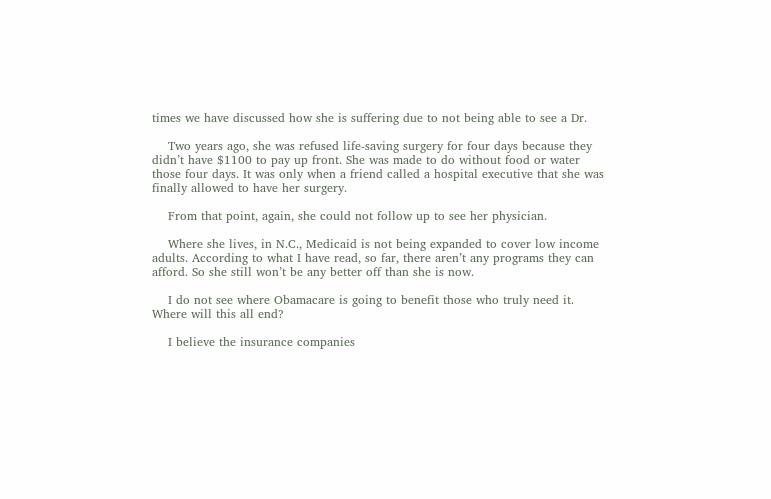times we have discussed how she is suffering due to not being able to see a Dr.

    Two years ago, she was refused life-saving surgery for four days because they didn’t have $1100 to pay up front. She was made to do without food or water those four days. It was only when a friend called a hospital executive that she was finally allowed to have her surgery.

    From that point, again, she could not follow up to see her physician.

    Where she lives, in N.C., Medicaid is not being expanded to cover low income adults. According to what I have read, so far, there aren’t any programs they can afford. So she still won’t be any better off than she is now.

    I do not see where Obamacare is going to benefit those who truly need it. Where will this all end?

    I believe the insurance companies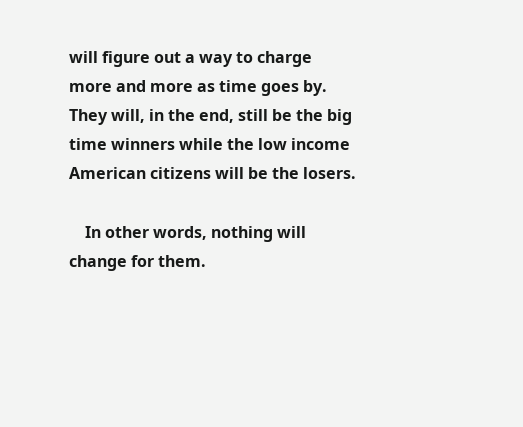will figure out a way to charge more and more as time goes by. They will, in the end, still be the big time winners while the low income American citizens will be the losers.

    In other words, nothing will change for them.